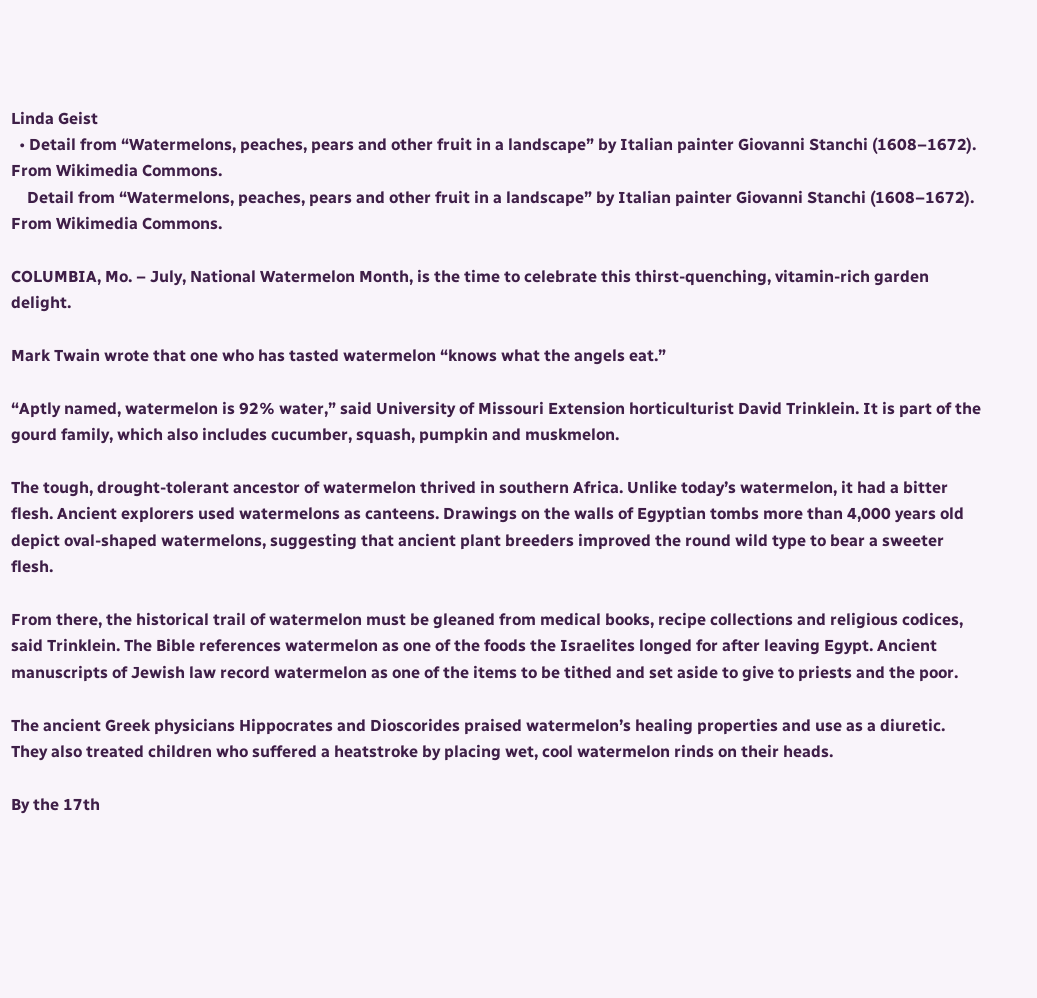Linda Geist
  • Detail from “Watermelons, peaches, pears and other fruit in a landscape” by Italian painter Giovanni Stanchi (1608–1672). From Wikimedia Commons.
    Detail from “Watermelons, peaches, pears and other fruit in a landscape” by Italian painter Giovanni Stanchi (1608–1672). From Wikimedia Commons.

COLUMBIA, Mo. – July, National Watermelon Month, is the time to celebrate this thirst-quenching, vitamin-rich garden delight.

Mark Twain wrote that one who has tasted watermelon “knows what the angels eat.”

“Aptly named, watermelon is 92% water,” said University of Missouri Extension horticulturist David Trinklein. It is part of the gourd family, which also includes cucumber, squash, pumpkin and muskmelon.

The tough, drought-tolerant ancestor of watermelon thrived in southern Africa. Unlike today’s watermelon, it had a bitter flesh. Ancient explorers used watermelons as canteens. Drawings on the walls of Egyptian tombs more than 4,000 years old depict oval-shaped watermelons, suggesting that ancient plant breeders improved the round wild type to bear a sweeter flesh.

From there, the historical trail of watermelon must be gleaned from medical books, recipe collections and religious codices, said Trinklein. The Bible references watermelon as one of the foods the Israelites longed for after leaving Egypt. Ancient manuscripts of Jewish law record watermelon as one of the items to be tithed and set aside to give to priests and the poor.

The ancient Greek physicians Hippocrates and Dioscorides praised watermelon’s healing properties and use as a diuretic. They also treated children who suffered a heatstroke by placing wet, cool watermelon rinds on their heads.

By the 17th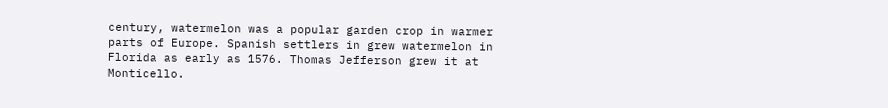century, watermelon was a popular garden crop in warmer parts of Europe. Spanish settlers in grew watermelon in Florida as early as 1576. Thomas Jefferson grew it at Monticello.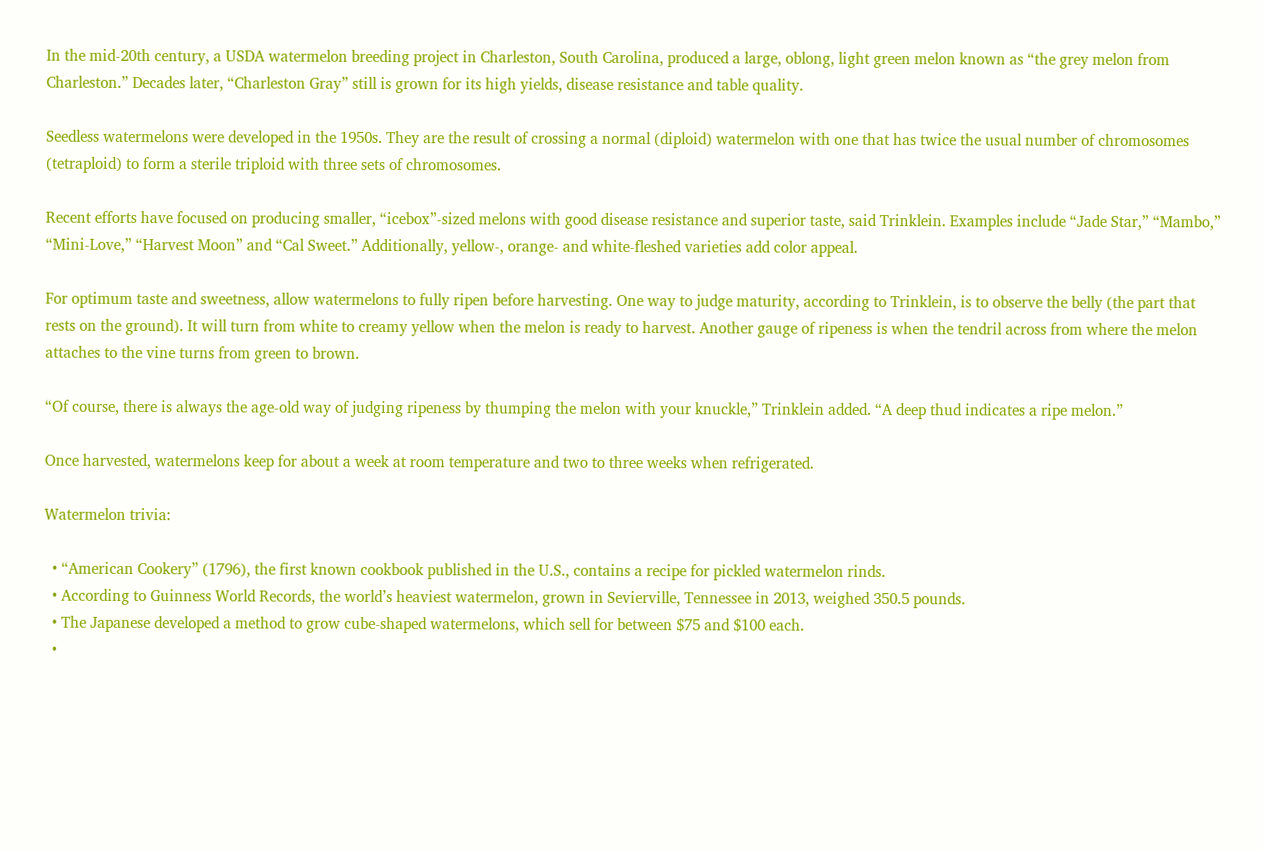In the mid-20th century, a USDA watermelon breeding project in Charleston, South Carolina, produced a large, oblong, light green melon known as “the grey melon from Charleston.” Decades later, “Charleston Gray” still is grown for its high yields, disease resistance and table quality.

Seedless watermelons were developed in the 1950s. They are the result of crossing a normal (diploid) watermelon with one that has twice the usual number of chromosomes (tetraploid) to form a sterile triploid with three sets of chromosomes.

Recent efforts have focused on producing smaller, “icebox”-sized melons with good disease resistance and superior taste, said Trinklein. Examples include “Jade Star,” “Mambo,” “Mini-Love,” “Harvest Moon” and “Cal Sweet.” Additionally, yellow-, orange- and white-fleshed varieties add color appeal.

For optimum taste and sweetness, allow watermelons to fully ripen before harvesting. One way to judge maturity, according to Trinklein, is to observe the belly (the part that rests on the ground). It will turn from white to creamy yellow when the melon is ready to harvest. Another gauge of ripeness is when the tendril across from where the melon attaches to the vine turns from green to brown.

“Of course, there is always the age-old way of judging ripeness by thumping the melon with your knuckle,” Trinklein added. “A deep thud indicates a ripe melon.”

Once harvested, watermelons keep for about a week at room temperature and two to three weeks when refrigerated.

Watermelon trivia:

  • “American Cookery” (1796), the first known cookbook published in the U.S., contains a recipe for pickled watermelon rinds.
  • According to Guinness World Records, the world’s heaviest watermelon, grown in Sevierville, Tennessee in 2013, weighed 350.5 pounds.
  • The Japanese developed a method to grow cube-shaped watermelons, which sell for between $75 and $100 each.
  •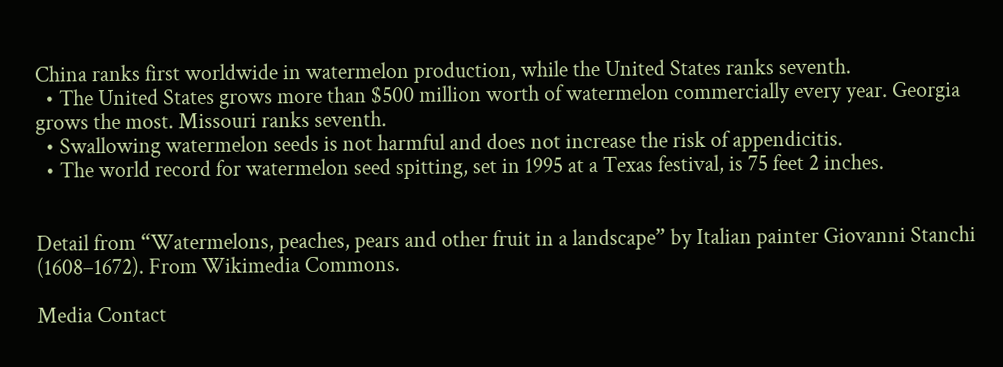China ranks first worldwide in watermelon production, while the United States ranks seventh.
  • The United States grows more than $500 million worth of watermelon commercially every year. Georgia grows the most. Missouri ranks seventh.
  • Swallowing watermelon seeds is not harmful and does not increase the risk of appendicitis.
  • The world record for watermelon seed spitting, set in 1995 at a Texas festival, is 75 feet 2 inches.


Detail from “Watermelons, peaches, pears and other fruit in a landscape” by Italian painter Giovanni Stanchi (1608–1672). From Wikimedia Commons.

Media Contact